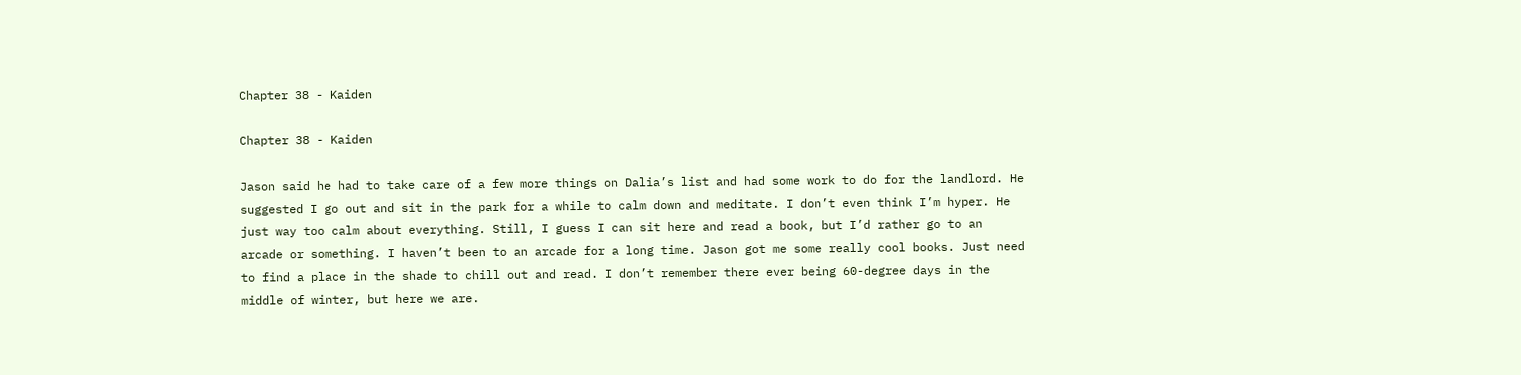Chapter 38 - Kaiden

Chapter 38 - Kaiden

Jason said he had to take care of a few more things on Dalia’s list and had some work to do for the landlord. He suggested I go out and sit in the park for a while to calm down and meditate. I don’t even think I’m hyper. He just way too calm about everything. Still, I guess I can sit here and read a book, but I’d rather go to an arcade or something. I haven’t been to an arcade for a long time. Jason got me some really cool books. Just need to find a place in the shade to chill out and read. I don’t remember there ever being 60-degree days in the middle of winter, but here we are.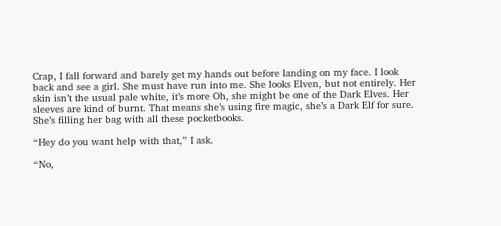Crap, I fall forward and barely get my hands out before landing on my face. I look back and see a girl. She must have run into me. She looks Elven, but not entirely. Her skin isn’t the usual pale white, it’s more Oh, she might be one of the Dark Elves. Her sleeves are kind of burnt. That means she’s using fire magic, she’s a Dark Elf for sure. She’s filling her bag with all these pocketbooks.

“Hey do you want help with that,” I ask.

“No,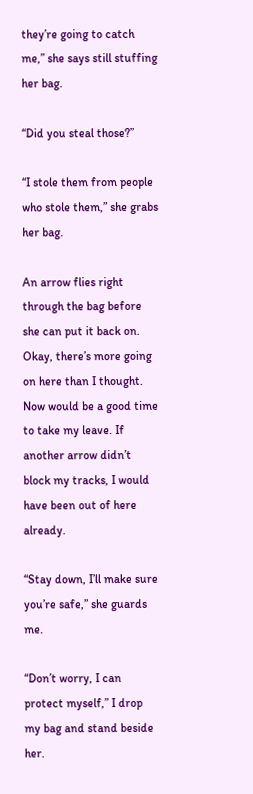they’re going to catch me,” she says still stuffing her bag.

“Did you steal those?”

“I stole them from people who stole them,” she grabs her bag.

An arrow flies right through the bag before she can put it back on. Okay, there’s more going on here than I thought. Now would be a good time to take my leave. If another arrow didn’t block my tracks, I would have been out of here already.

“Stay down, I’ll make sure you’re safe,” she guards me.

“Don’t worry, I can protect myself,” I drop my bag and stand beside her.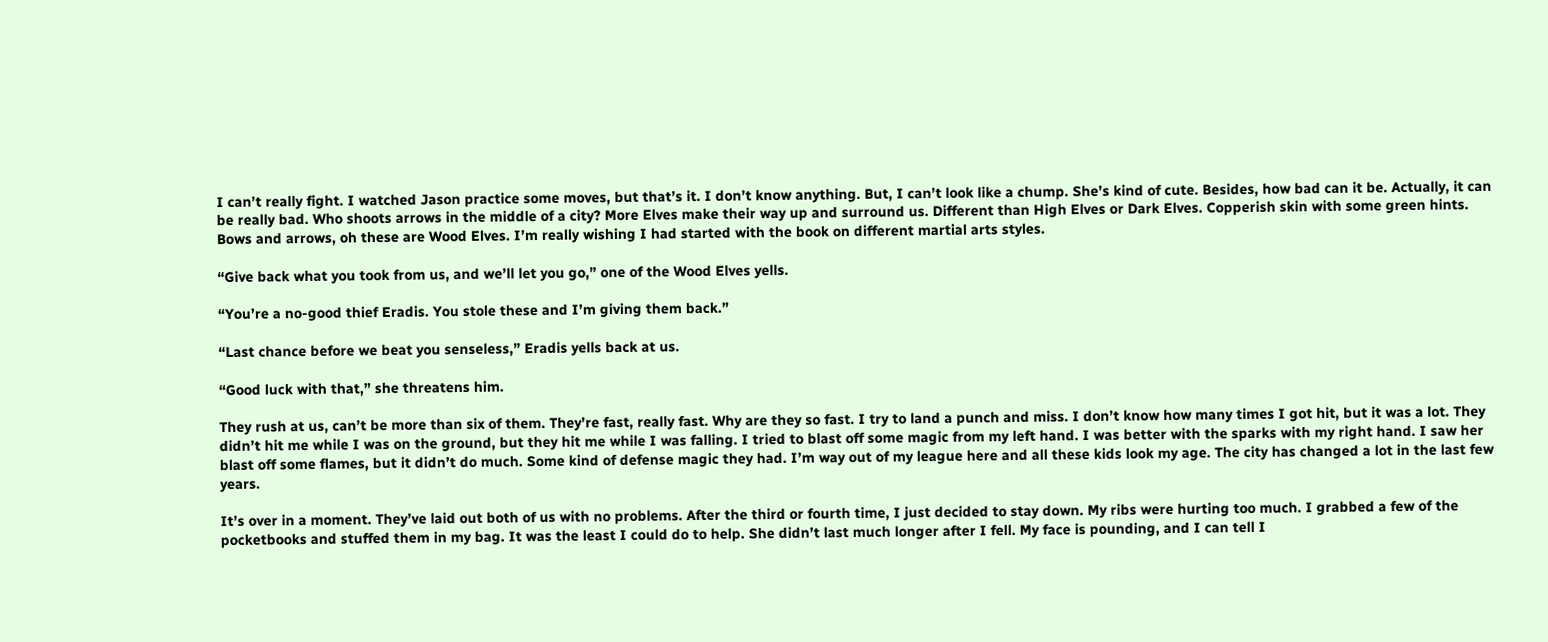I can’t really fight. I watched Jason practice some moves, but that’s it. I don’t know anything. But, I can’t look like a chump. She’s kind of cute. Besides, how bad can it be. Actually, it can be really bad. Who shoots arrows in the middle of a city? More Elves make their way up and surround us. Different than High Elves or Dark Elves. Copperish skin with some green hints. Bows and arrows, oh these are Wood Elves. I’m really wishing I had started with the book on different martial arts styles.

“Give back what you took from us, and we’ll let you go,” one of the Wood Elves yells.

“You’re a no-good thief Eradis. You stole these and I’m giving them back.”

“Last chance before we beat you senseless,” Eradis yells back at us.

“Good luck with that,” she threatens him.

They rush at us, can’t be more than six of them. They’re fast, really fast. Why are they so fast. I try to land a punch and miss. I don’t know how many times I got hit, but it was a lot. They didn’t hit me while I was on the ground, but they hit me while I was falling. I tried to blast off some magic from my left hand. I was better with the sparks with my right hand. I saw her blast off some flames, but it didn’t do much. Some kind of defense magic they had. I’m way out of my league here and all these kids look my age. The city has changed a lot in the last few years.

It’s over in a moment. They’ve laid out both of us with no problems. After the third or fourth time, I just decided to stay down. My ribs were hurting too much. I grabbed a few of the pocketbooks and stuffed them in my bag. It was the least I could do to help. She didn’t last much longer after I fell. My face is pounding, and I can tell I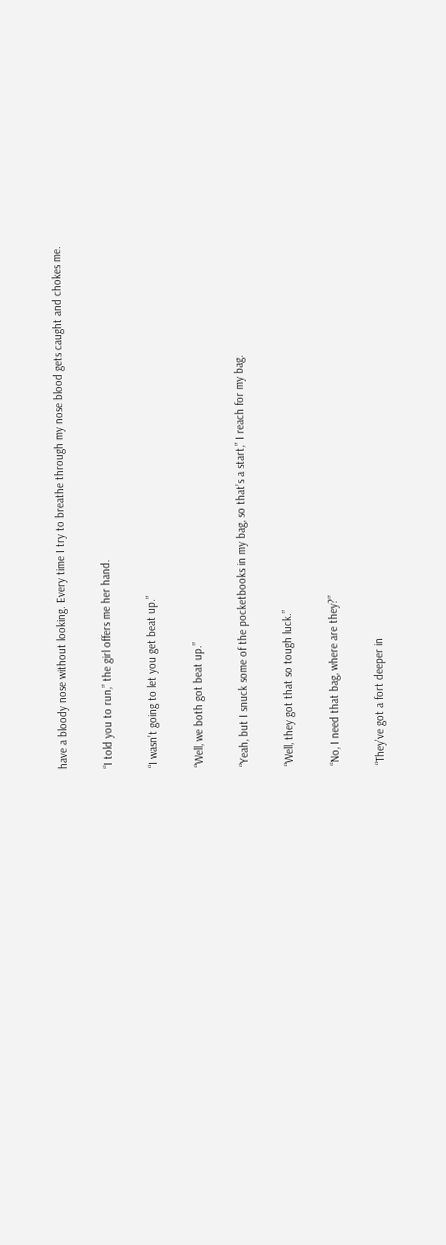have a bloody nose without looking. Every time I try to breathe through my nose blood gets caught and chokes me.

“I told you to run,” the girl offers me her hand.

“I wasn’t going to let you get beat up.”

“Well, we both got beat up.”

“Yeah, but I snuck some of the pocketbooks in my bag, so that’s a start,” I reach for my bag.

“Well, they got that so tough luck.”

“No, I need that bag, where are they?”

“They’ve got a fort deeper in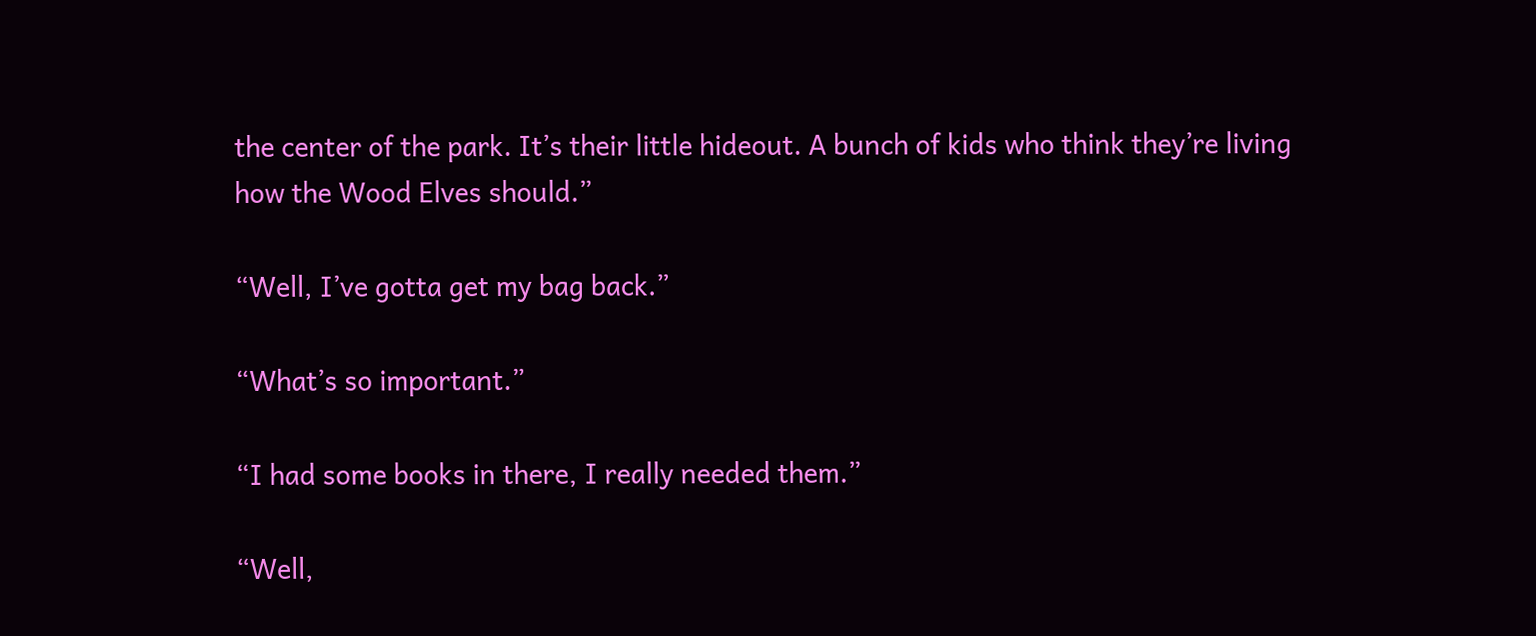the center of the park. It’s their little hideout. A bunch of kids who think they’re living how the Wood Elves should.”

“Well, I’ve gotta get my bag back.”

“What’s so important.”

“I had some books in there, I really needed them.”

“Well,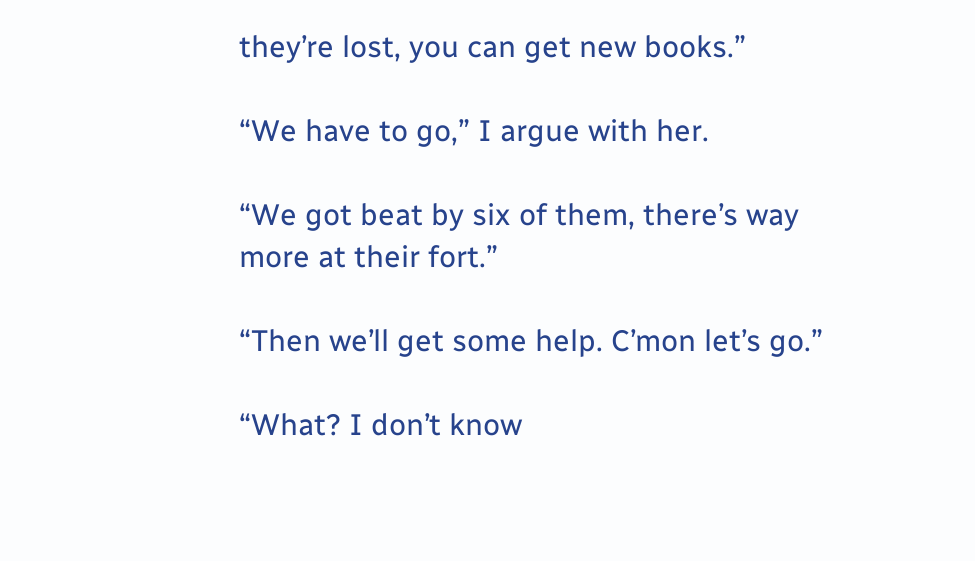they’re lost, you can get new books.”

“We have to go,” I argue with her.

“We got beat by six of them, there’s way more at their fort.”

“Then we’ll get some help. C’mon let’s go.”

“What? I don’t know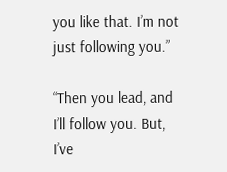you like that. I’m not just following you.”

“Then you lead, and I’ll follow you. But, I’ve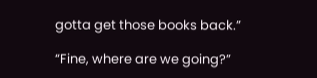gotta get those books back.”

“Fine, where are we going?”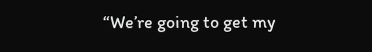“We’re going to get my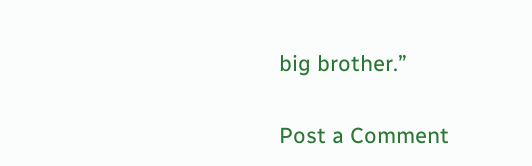big brother.”


Post a Comment